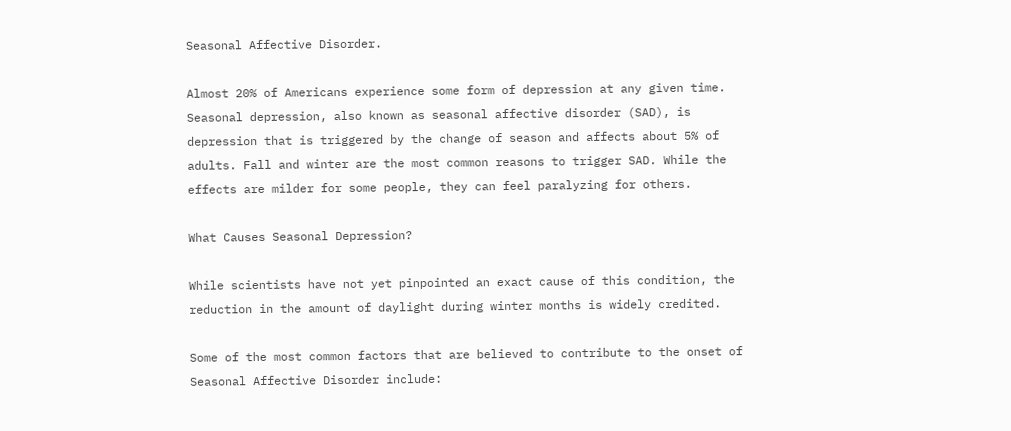Seasonal Affective Disorder.

Almost 20% of Americans experience some form of depression at any given time. Seasonal depression, also known as seasonal affective disorder (SAD), is depression that is triggered by the change of season and affects about 5% of adults. Fall and winter are the most common reasons to trigger SAD. While the effects are milder for some people, they can feel paralyzing for others.

What Causes Seasonal Depression?

While scientists have not yet pinpointed an exact cause of this condition, the reduction in the amount of daylight during winter months is widely credited.

Some of the most common factors that are believed to contribute to the onset of Seasonal Affective Disorder include: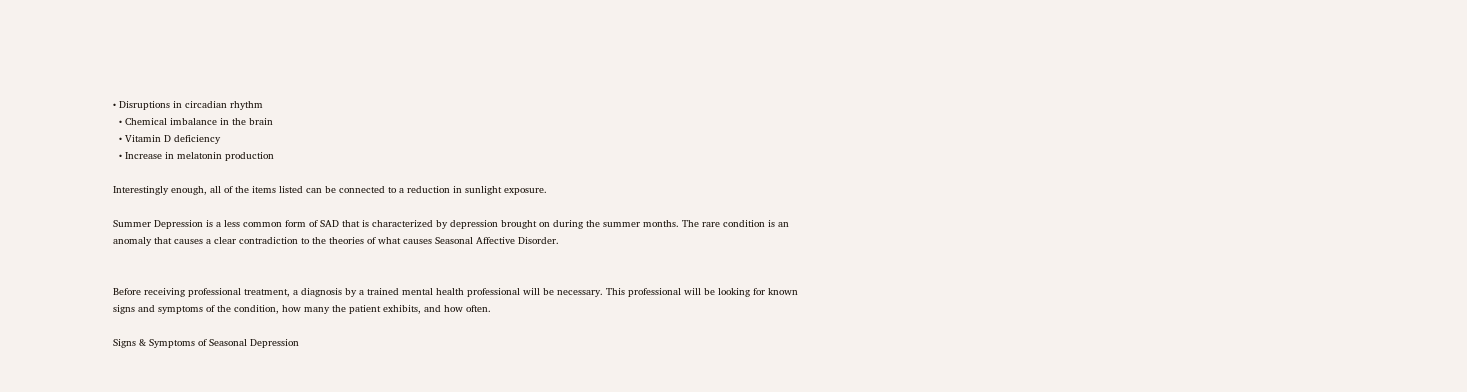• Disruptions in circadian rhythm
  • Chemical imbalance in the brain
  • Vitamin D deficiency
  • Increase in melatonin production

Interestingly enough, all of the items listed can be connected to a reduction in sunlight exposure.

Summer Depression is a less common form of SAD that is characterized by depression brought on during the summer months. The rare condition is an anomaly that causes a clear contradiction to the theories of what causes Seasonal Affective Disorder.


Before receiving professional treatment, a diagnosis by a trained mental health professional will be necessary. This professional will be looking for known signs and symptoms of the condition, how many the patient exhibits, and how often.

Signs & Symptoms of Seasonal Depression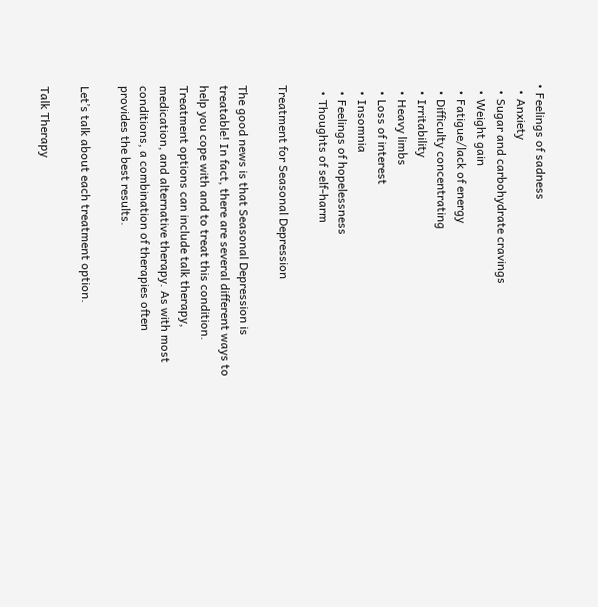• Feelings of sadness
  • Anxiety
  • Sugar and carbohydrate cravings
  • Weight gain
  • Fatigue/lack of energy
  • Difficulty concentrating
  • Irritability
  • Heavy limbs
  • Loss of interest
  • Insomnia
  • Feelings of hopelessness
  • Thoughts of self-harm

Treatment for Seasonal Depression

The good news is that Seasonal Depression is treatable! In fact, there are several different ways to help you cope with and to treat this condition. Treatment options can include talk therapy, medication, and alternative therapy. As with most conditions, a combination of therapies often provides the best results.

Let’s talk about each treatment option.

Talk Therapy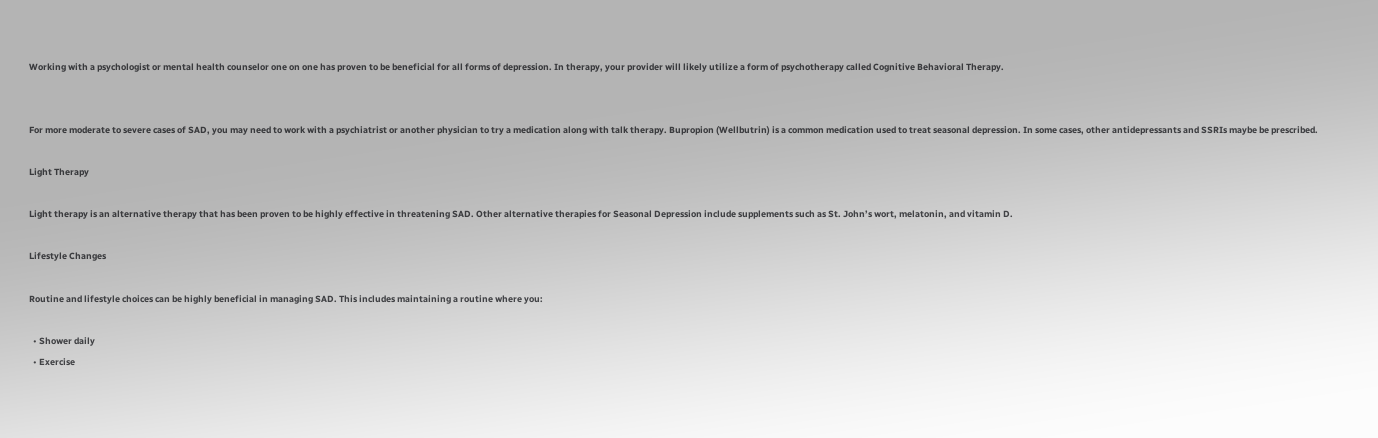Working with a psychologist or mental health counselor one on one has proven to be beneficial for all forms of depression. In therapy, your provider will likely utilize a form of psychotherapy called Cognitive Behavioral Therapy.


For more moderate to severe cases of SAD, you may need to work with a psychiatrist or another physician to try a medication along with talk therapy. Bupropion (Wellbutrin) is a common medication used to treat seasonal depression. In some cases, other antidepressants and SSRIs maybe be prescribed.

Light Therapy

Light therapy is an alternative therapy that has been proven to be highly effective in threatening SAD. Other alternative therapies for Seasonal Depression include supplements such as St. John’s wort, melatonin, and vitamin D.

Lifestyle Changes

Routine and lifestyle choices can be highly beneficial in managing SAD. This includes maintaining a routine where you:

  • Shower daily
  • Exercise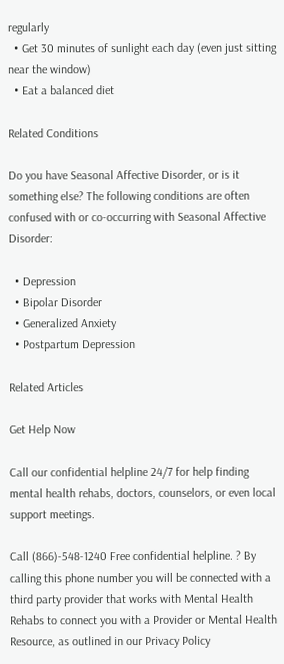regularly
  • Get 30 minutes of sunlight each day (even just sitting near the window)
  • Eat a balanced diet

Related Conditions

Do you have Seasonal Affective Disorder, or is it something else? The following conditions are often confused with or co-occurring with Seasonal Affective Disorder:

  • Depression
  • Bipolar Disorder
  • Generalized Anxiety
  • Postpartum Depression

Related Articles

Get Help Now

Call our confidential helpline 24/7 for help finding mental health rehabs, doctors, counselors, or even local support meetings.

Call (866)-548-1240 Free confidential helpline. ? By calling this phone number you will be connected with a third party provider that works with Mental Health Rehabs to connect you with a Provider or Mental Health Resource, as outlined in our Privacy Policy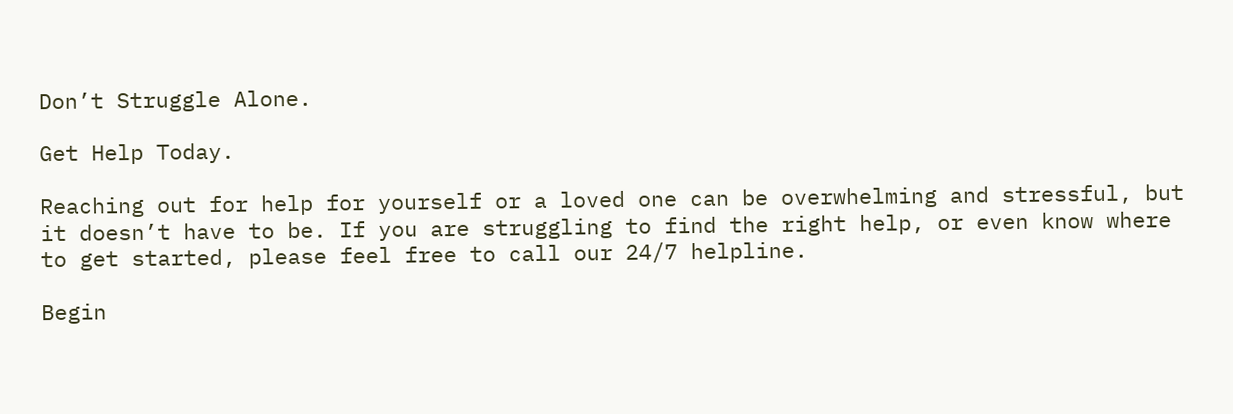Don’t Struggle Alone.

Get Help Today.

Reaching out for help for yourself or a loved one can be overwhelming and stressful, but it doesn’t have to be. If you are struggling to find the right help, or even know where to get started, please feel free to call our 24/7 helpline.

Begin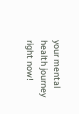your mental health journey right now!